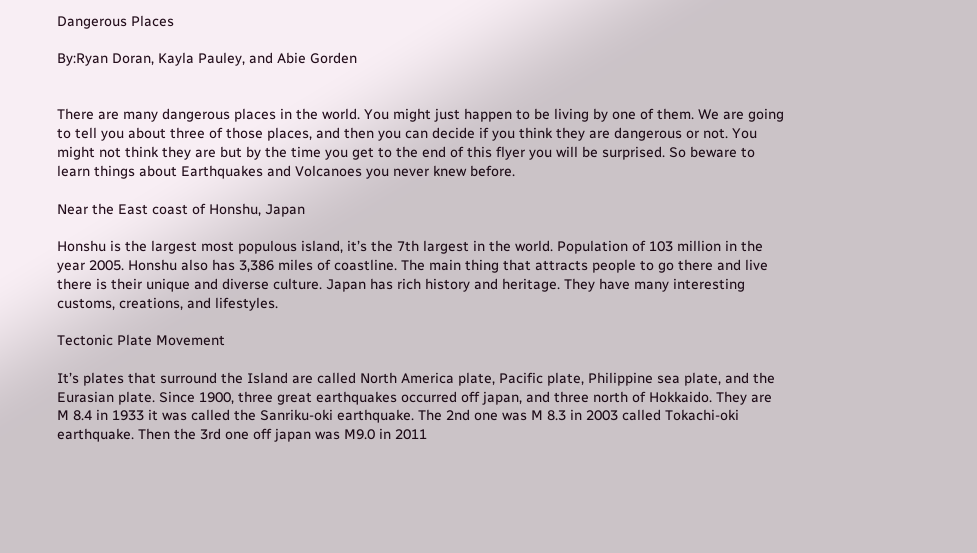Dangerous Places

By:Ryan Doran, Kayla Pauley, and Abie Gorden


There are many dangerous places in the world. You might just happen to be living by one of them. We are going to tell you about three of those places, and then you can decide if you think they are dangerous or not. You might not think they are but by the time you get to the end of this flyer you will be surprised. So beware to learn things about Earthquakes and Volcanoes you never knew before.

Near the East coast of Honshu, Japan

Honshu is the largest most populous island, it’s the 7th largest in the world. Population of 103 million in the year 2005. Honshu also has 3,386 miles of coastline. The main thing that attracts people to go there and live there is their unique and diverse culture. Japan has rich history and heritage. They have many interesting customs, creations, and lifestyles.

Tectonic Plate Movement

It’s plates that surround the Island are called North America plate, Pacific plate, Philippine sea plate, and the Eurasian plate. Since 1900, three great earthquakes occurred off japan, and three north of Hokkaido. They are M 8.4 in 1933 it was called the Sanriku-oki earthquake. The 2nd one was M 8.3 in 2003 called Tokachi-oki earthquake. Then the 3rd one off japan was M9.0 in 2011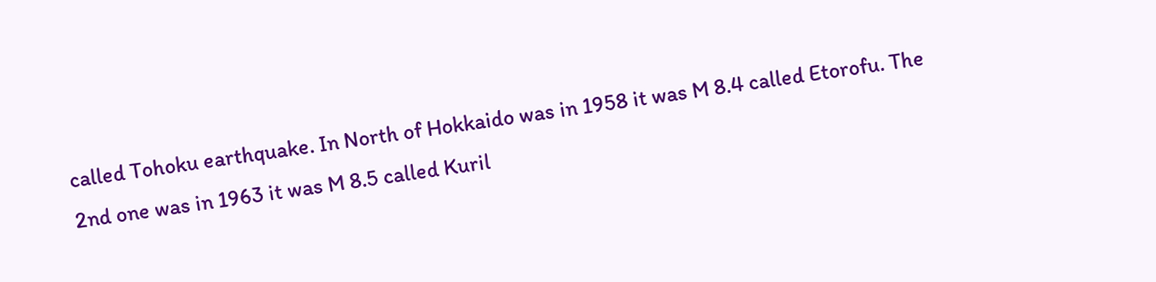called Tohoku earthquake. In North of Hokkaido was in 1958 it was M 8.4 called Etorofu. The 2nd one was in 1963 it was M 8.5 called Kuril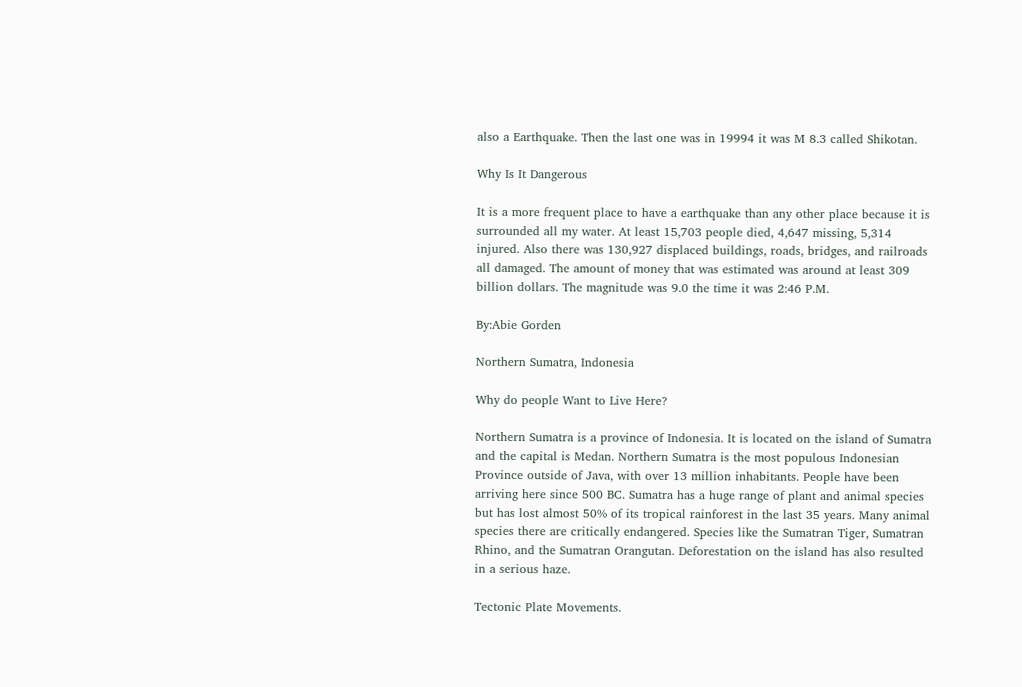also a Earthquake. Then the last one was in 19994 it was M 8.3 called Shikotan.

Why Is It Dangerous

It is a more frequent place to have a earthquake than any other place because it is surrounded all my water. At least 15,703 people died, 4,647 missing, 5,314 injured. Also there was 130,927 displaced buildings, roads, bridges, and railroads all damaged. The amount of money that was estimated was around at least 309 billion dollars. The magnitude was 9.0 the time it was 2:46 P.M.

By:Abie Gorden

Northern Sumatra, Indonesia

Why do people Want to Live Here?

Northern Sumatra is a province of Indonesia. It is located on the island of Sumatra and the capital is Medan. Northern Sumatra is the most populous Indonesian Province outside of Java, with over 13 million inhabitants. People have been arriving here since 500 BC. Sumatra has a huge range of plant and animal species but has lost almost 50% of its tropical rainforest in the last 35 years. Many animal species there are critically endangered. Species like the Sumatran Tiger, Sumatran Rhino, and the Sumatran Orangutan. Deforestation on the island has also resulted in a serious haze.

Tectonic Plate Movements.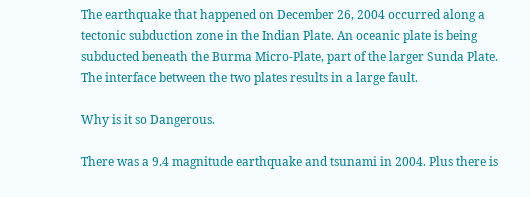The earthquake that happened on December 26, 2004 occurred along a tectonic subduction zone in the Indian Plate. An oceanic plate is being subducted beneath the Burma Micro-Plate, part of the larger Sunda Plate. The interface between the two plates results in a large fault.

Why is it so Dangerous.

There was a 9.4 magnitude earthquake and tsunami in 2004. Plus there is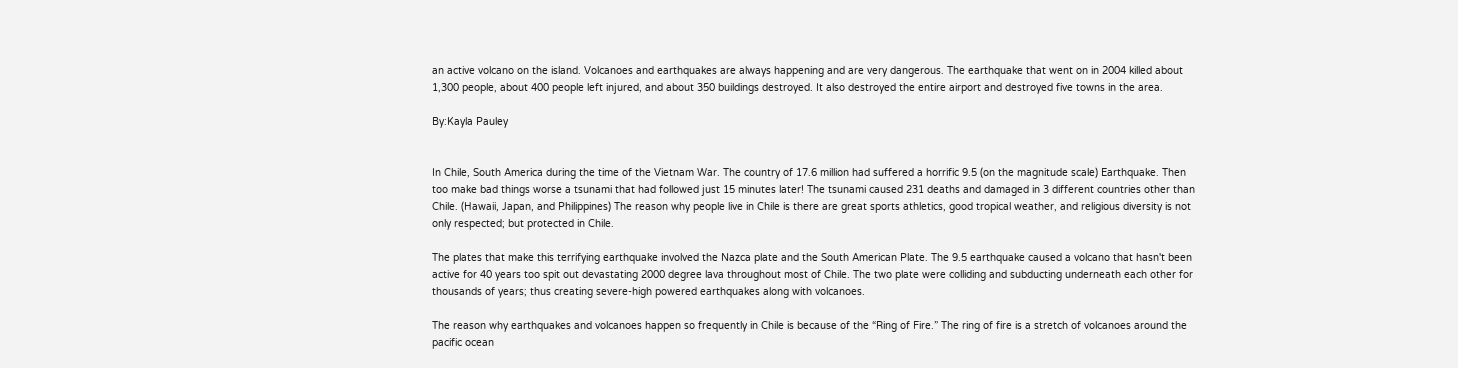an active volcano on the island. Volcanoes and earthquakes are always happening and are very dangerous. The earthquake that went on in 2004 killed about 1,300 people, about 400 people left injured, and about 350 buildings destroyed. It also destroyed the entire airport and destroyed five towns in the area.

By:Kayla Pauley


In Chile, South America during the time of the Vietnam War. The country of 17.6 million had suffered a horrific 9.5 (on the magnitude scale) Earthquake. Then too make bad things worse a tsunami that had followed just 15 minutes later! The tsunami caused 231 deaths and damaged in 3 different countries other than Chile. (Hawaii, Japan, and Philippines) The reason why people live in Chile is there are great sports athletics, good tropical weather, and religious diversity is not only respected; but protected in Chile.

The plates that make this terrifying earthquake involved the Nazca plate and the South American Plate. The 9.5 earthquake caused a volcano that hasn't been active for 40 years too spit out devastating 2000 degree lava throughout most of Chile. The two plate were colliding and subducting underneath each other for thousands of years; thus creating severe-high powered earthquakes along with volcanoes.

The reason why earthquakes and volcanoes happen so frequently in Chile is because of the “Ring of Fire.” The ring of fire is a stretch of volcanoes around the pacific ocean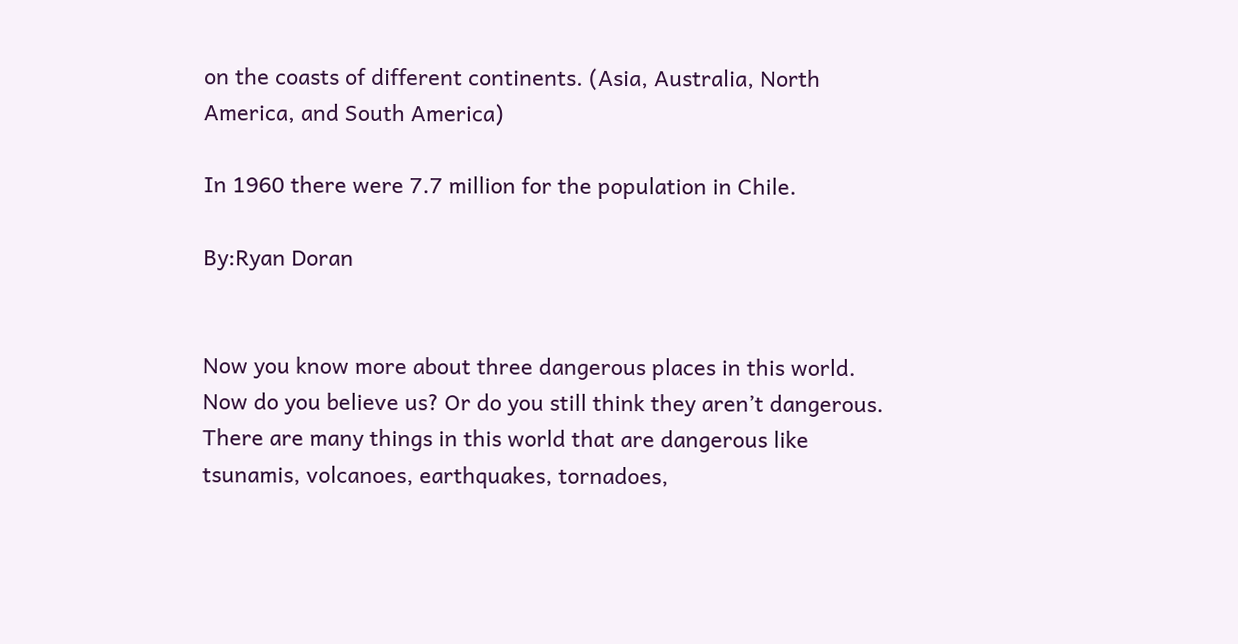on the coasts of different continents. (Asia, Australia, North America, and South America)

In 1960 there were 7.7 million for the population in Chile.

By:Ryan Doran


Now you know more about three dangerous places in this world. Now do you believe us? Or do you still think they aren’t dangerous. There are many things in this world that are dangerous like tsunamis, volcanoes, earthquakes, tornadoes,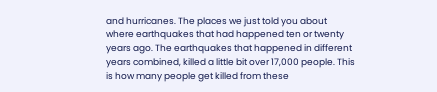and hurricanes. The places we just told you about where earthquakes that had happened ten or twenty years ago. The earthquakes that happened in different years combined, killed a little bit over 17,000 people. This is how many people get killed from these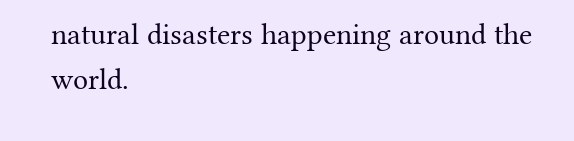natural disasters happening around the world.